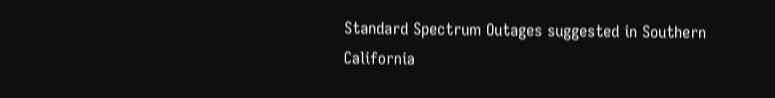Standard Spectrum Outages suggested in Southern California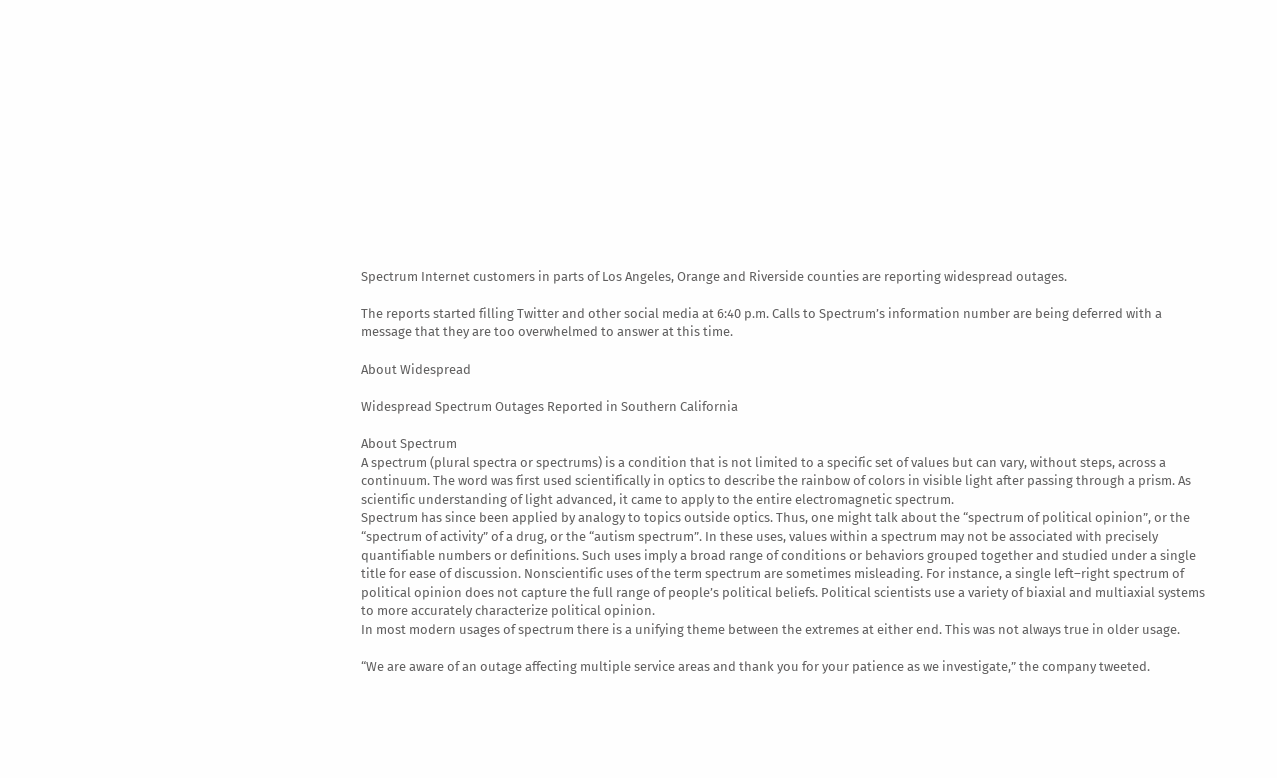Spectrum Internet customers in parts of Los Angeles, Orange and Riverside counties are reporting widespread outages.

The reports started filling Twitter and other social media at 6:40 p.m. Calls to Spectrum’s information number are being deferred with a message that they are too overwhelmed to answer at this time.

About Widespread

Widespread Spectrum Outages Reported in Southern California

About Spectrum
A spectrum (plural spectra or spectrums) is a condition that is not limited to a specific set of values but can vary, without steps, across a continuum. The word was first used scientifically in optics to describe the rainbow of colors in visible light after passing through a prism. As scientific understanding of light advanced, it came to apply to the entire electromagnetic spectrum.
Spectrum has since been applied by analogy to topics outside optics. Thus, one might talk about the “spectrum of political opinion”, or the “spectrum of activity” of a drug, or the “autism spectrum”. In these uses, values within a spectrum may not be associated with precisely quantifiable numbers or definitions. Such uses imply a broad range of conditions or behaviors grouped together and studied under a single title for ease of discussion. Nonscientific uses of the term spectrum are sometimes misleading. For instance, a single left–right spectrum of political opinion does not capture the full range of people’s political beliefs. Political scientists use a variety of biaxial and multiaxial systems to more accurately characterize political opinion.
In most modern usages of spectrum there is a unifying theme between the extremes at either end. This was not always true in older usage.

“We are aware of an outage affecting multiple service areas and thank you for your patience as we investigate,” the company tweeted.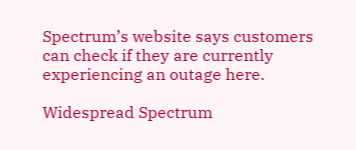Spectrum’s website says customers can check if they are currently experiencing an outage here.

Widespread Spectrum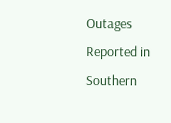Outages Reported in Southern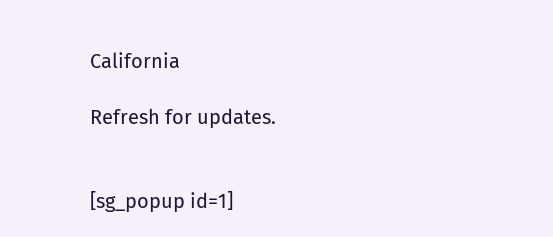California

Refresh for updates.


[sg_popup id=1]